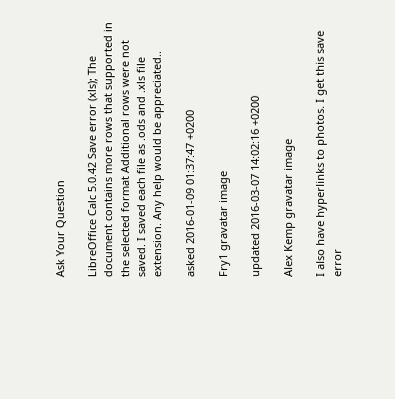Ask Your Question

LibreOffice Calc 5.0.42 Save error (xls); The document contains more rows that supported in the selected format Additional rows were not saved. I saved each file as .ods and .xls file extension. Any help would be appreciated..

asked 2016-01-09 01:37:47 +0200

Fry1 gravatar image

updated 2016-03-07 14:02:16 +0200

Alex Kemp gravatar image

I also have hyperlinks to photos. I get this save error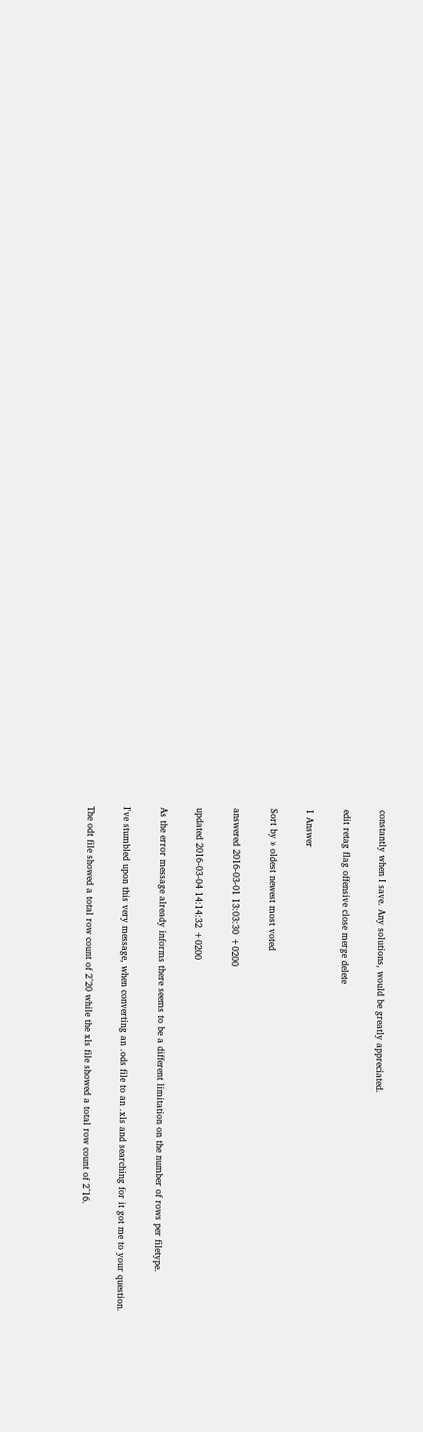constantly when I save. Any solutions, would be greatly appreciated.

edit retag flag offensive close merge delete

1 Answer

Sort by » oldest newest most voted

answered 2016-03-01 13:03:30 +0200

updated 2016-03-04 14:14:32 +0200

As the error message already informs there seems to be a different limitation on the number of rows per filetype.

I've stumbled upon this very message, when converting an .ods file to an .xls and searching for it got me to your question.

The odt file showed a total row count of 2^20 while the xls file showed a total row count of 2^16.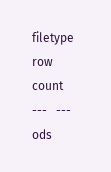filetype    row count
---   ---
ods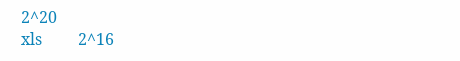2^20
xls         2^16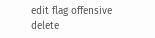edit flag offensive delete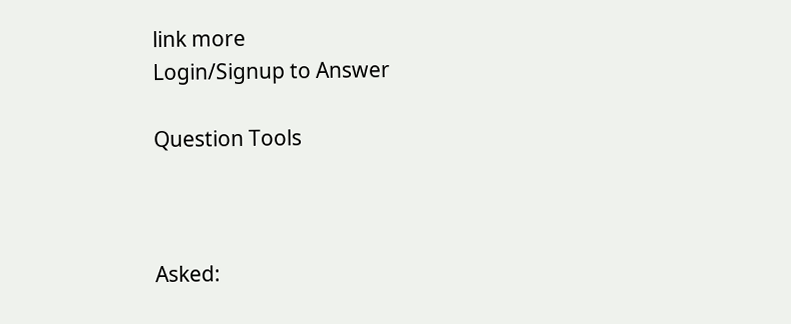link more
Login/Signup to Answer

Question Tools



Asked: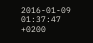2016-01-09 01:37:47 +0200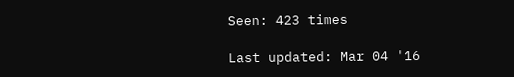Seen: 423 times

Last updated: Mar 04 '16